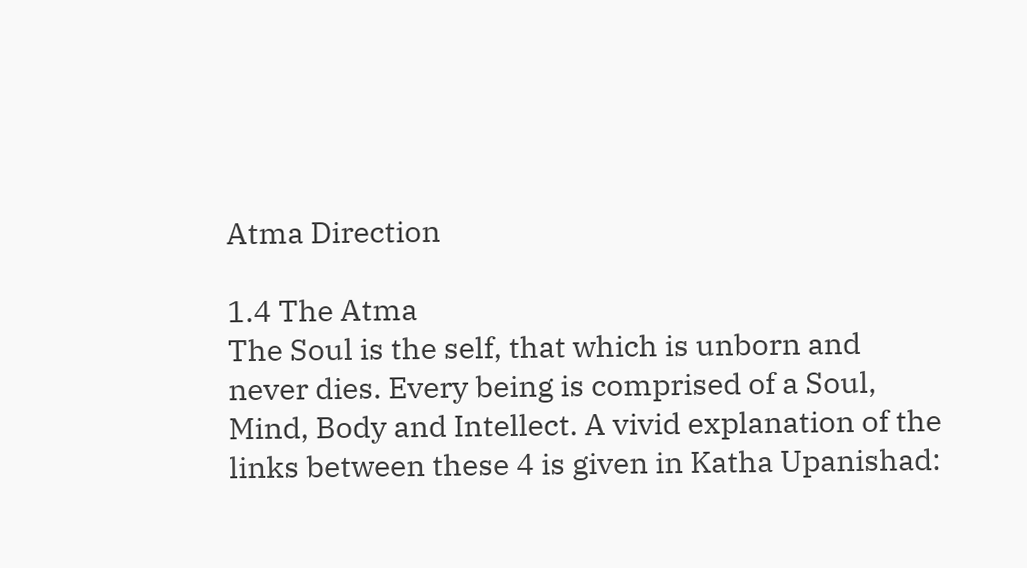Atma Direction

1.4 The Atma
The Soul is the self, that which is unborn and never dies. Every being is comprised of a Soul, Mind, Body and Intellect. A vivid explanation of the links between these 4 is given in Katha Upanishad: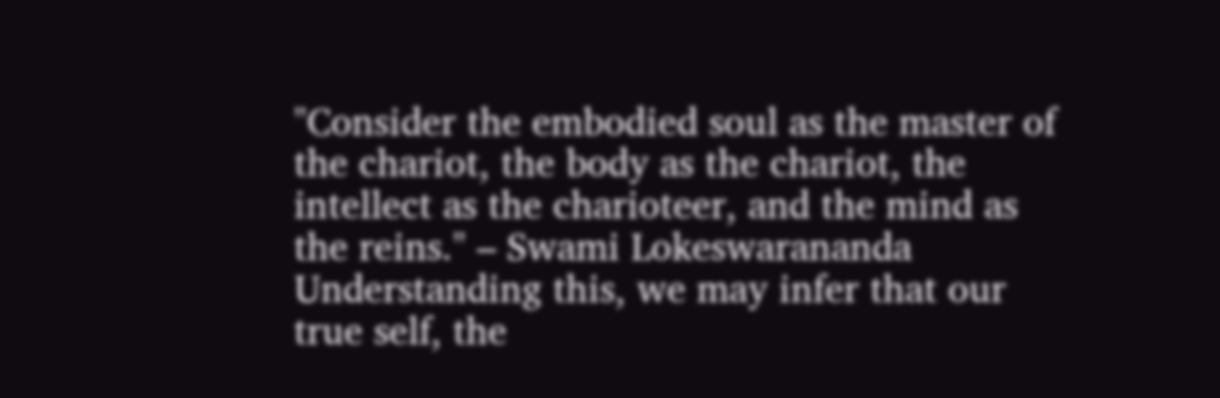"Consider the embodied soul as the master of the chariot, the body as the chariot, the intellect as the charioteer, and the mind as the reins." – Swami Lokeswarananda
Understanding this, we may infer that our true self, the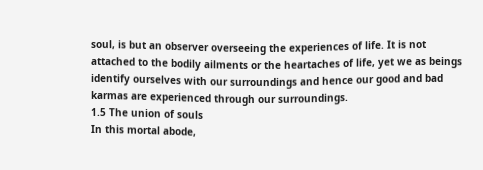soul, is but an observer overseeing the experiences of life. It is not attached to the bodily ailments or the heartaches of life, yet we as beings identify ourselves with our surroundings and hence our good and bad karmas are experienced through our surroundings.
1.5 The union of souls
In this mortal abode,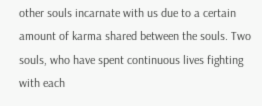other souls incarnate with us due to a certain amount of karma shared between the souls. Two souls, who have spent continuous lives fighting with each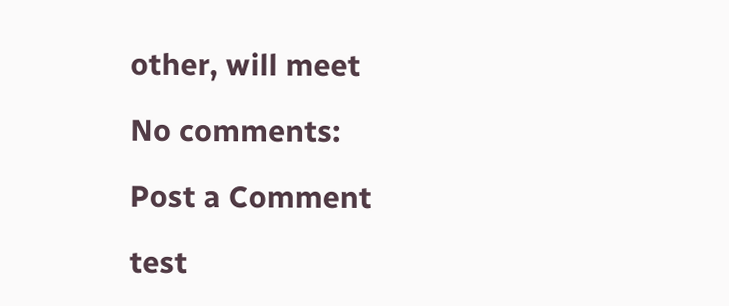other, will meet

No comments:

Post a Comment

test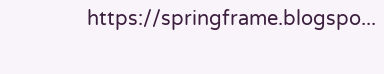https://springframe.blogspo...